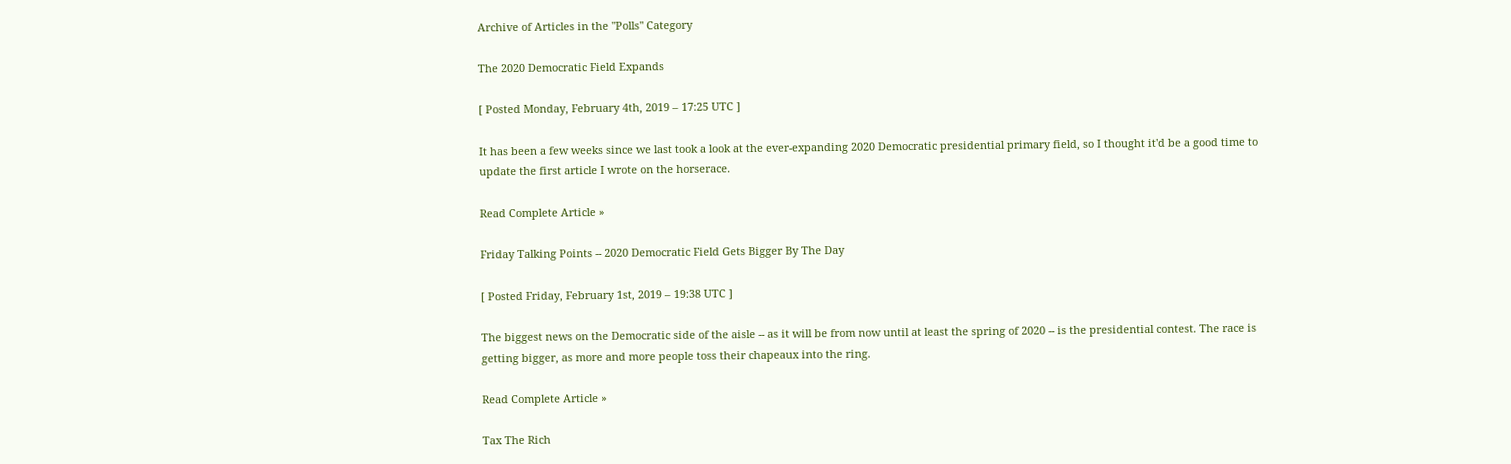Archive of Articles in the "Polls" Category

The 2020 Democratic Field Expands

[ Posted Monday, February 4th, 2019 – 17:25 UTC ]

It has been a few weeks since we last took a look at the ever-expanding 2020 Democratic presidential primary field, so I thought it'd be a good time to update the first article I wrote on the horserace.

Read Complete Article »

Friday Talking Points -- 2020 Democratic Field Gets Bigger By The Day

[ Posted Friday, February 1st, 2019 – 19:38 UTC ]

The biggest news on the Democratic side of the aisle -- as it will be from now until at least the spring of 2020 -- is the presidential contest. The race is getting bigger, as more and more people toss their chapeaux into the ring.

Read Complete Article »

Tax The Rich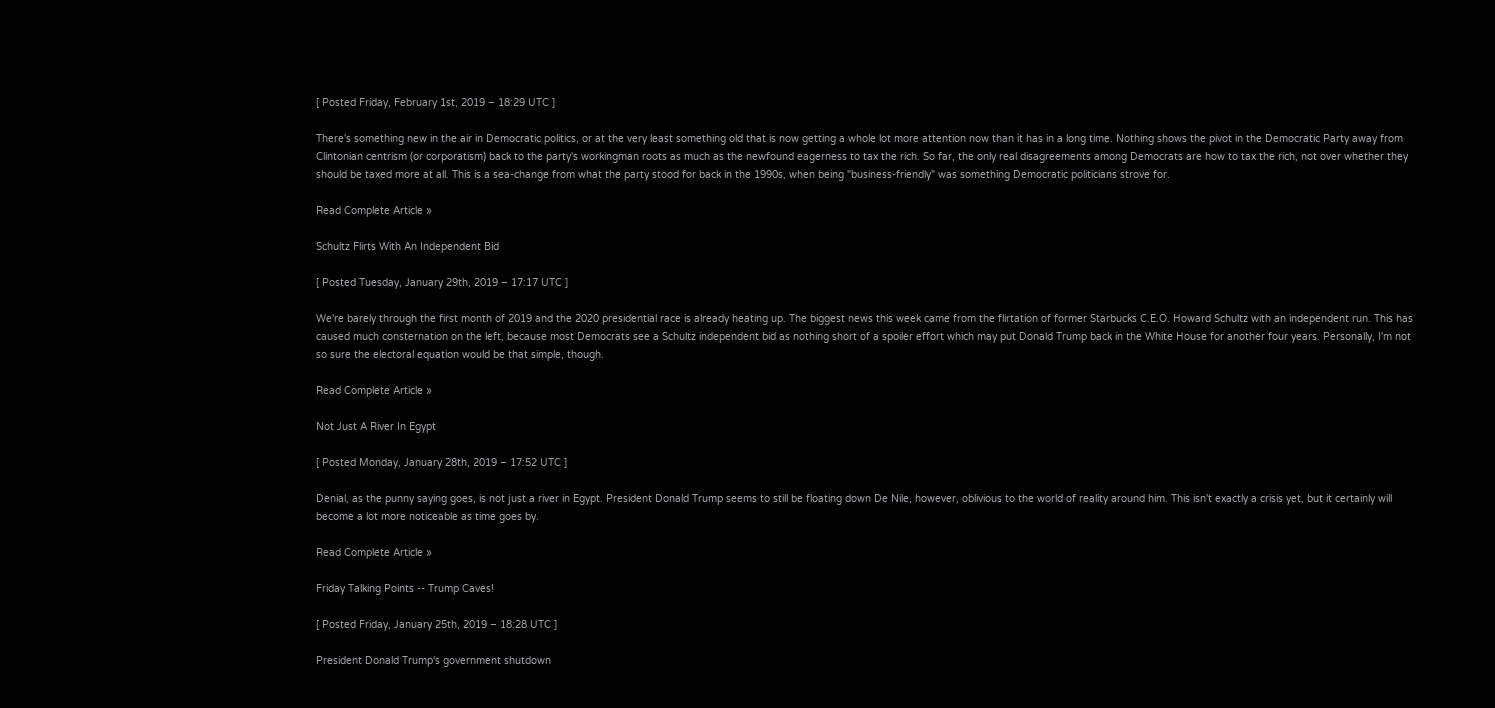[ Posted Friday, February 1st, 2019 – 18:29 UTC ]

There's something new in the air in Democratic politics, or at the very least something old that is now getting a whole lot more attention now than it has in a long time. Nothing shows the pivot in the Democratic Party away from Clintonian centrism (or corporatism) back to the party's workingman roots as much as the newfound eagerness to tax the rich. So far, the only real disagreements among Democrats are how to tax the rich, not over whether they should be taxed more at all. This is a sea-change from what the party stood for back in the 1990s, when being "business-friendly" was something Democratic politicians strove for.

Read Complete Article »

Schultz Flirts With An Independent Bid

[ Posted Tuesday, January 29th, 2019 – 17:17 UTC ]

We're barely through the first month of 2019 and the 2020 presidential race is already heating up. The biggest news this week came from the flirtation of former Starbucks C.E.O. Howard Schultz with an independent run. This has caused much consternation on the left, because most Democrats see a Schultz independent bid as nothing short of a spoiler effort which may put Donald Trump back in the White House for another four years. Personally, I'm not so sure the electoral equation would be that simple, though.

Read Complete Article »

Not Just A River In Egypt

[ Posted Monday, January 28th, 2019 – 17:52 UTC ]

Denial, as the punny saying goes, is not just a river in Egypt. President Donald Trump seems to still be floating down De Nile, however, oblivious to the world of reality around him. This isn't exactly a crisis yet, but it certainly will become a lot more noticeable as time goes by.

Read Complete Article »

Friday Talking Points -- Trump Caves!

[ Posted Friday, January 25th, 2019 – 18:28 UTC ]

President Donald Trump's government shutdown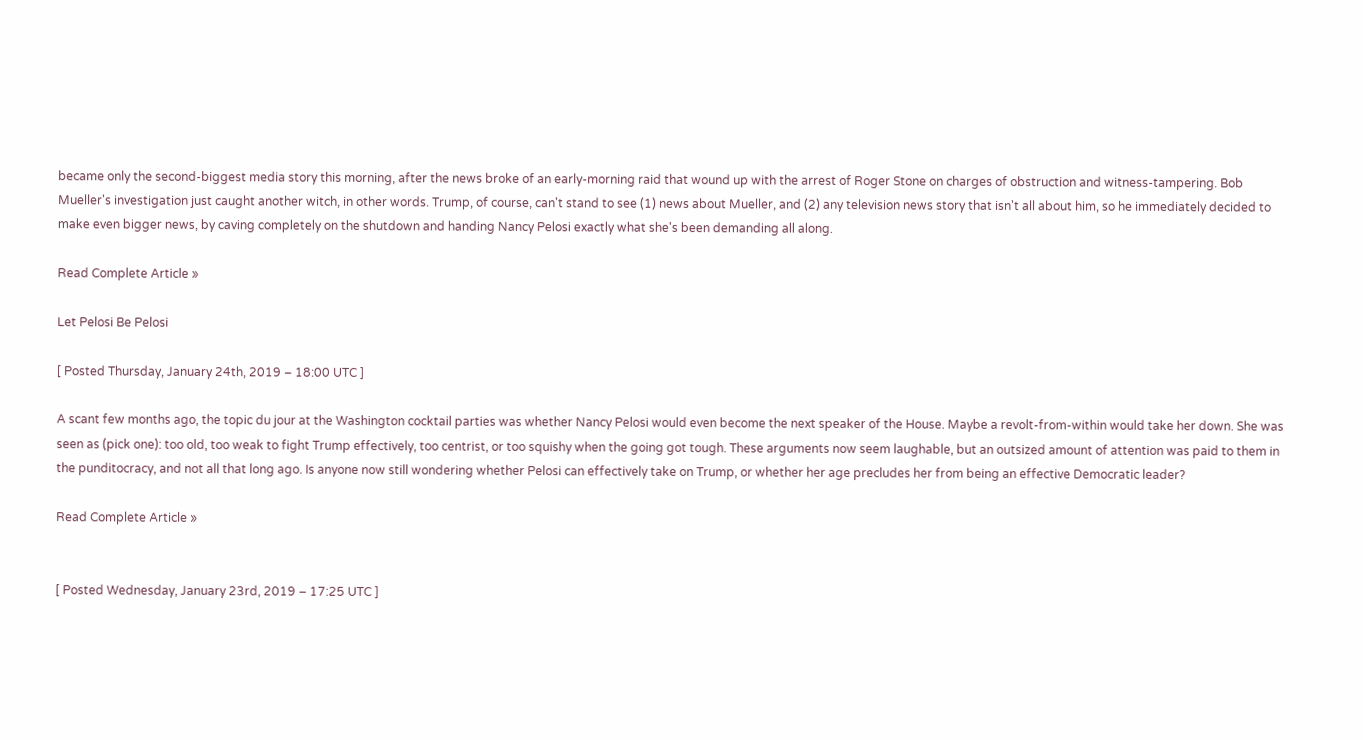became only the second-biggest media story this morning, after the news broke of an early-morning raid that wound up with the arrest of Roger Stone on charges of obstruction and witness-tampering. Bob Mueller's investigation just caught another witch, in other words. Trump, of course, can't stand to see (1) news about Mueller, and (2) any television news story that isn't all about him, so he immediately decided to make even bigger news, by caving completely on the shutdown and handing Nancy Pelosi exactly what she's been demanding all along.

Read Complete Article »

Let Pelosi Be Pelosi

[ Posted Thursday, January 24th, 2019 – 18:00 UTC ]

A scant few months ago, the topic du jour at the Washington cocktail parties was whether Nancy Pelosi would even become the next speaker of the House. Maybe a revolt-from-within would take her down. She was seen as (pick one): too old, too weak to fight Trump effectively, too centrist, or too squishy when the going got tough. These arguments now seem laughable, but an outsized amount of attention was paid to them in the punditocracy, and not all that long ago. Is anyone now still wondering whether Pelosi can effectively take on Trump, or whether her age precludes her from being an effective Democratic leader?

Read Complete Article »


[ Posted Wednesday, January 23rd, 2019 – 17:25 UTC ]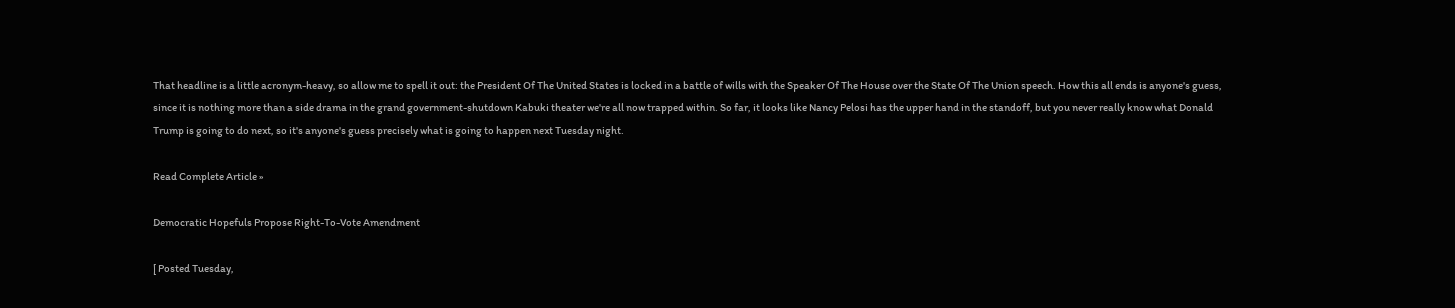That headline is a little acronym-heavy, so allow me to spell it out: the President Of The United States is locked in a battle of wills with the Speaker Of The House over the State Of The Union speech. How this all ends is anyone's guess, since it is nothing more than a side drama in the grand government-shutdown Kabuki theater we're all now trapped within. So far, it looks like Nancy Pelosi has the upper hand in the standoff, but you never really know what Donald Trump is going to do next, so it's anyone's guess precisely what is going to happen next Tuesday night.

Read Complete Article »

Democratic Hopefuls Propose Right-To-Vote Amendment

[ Posted Tuesday,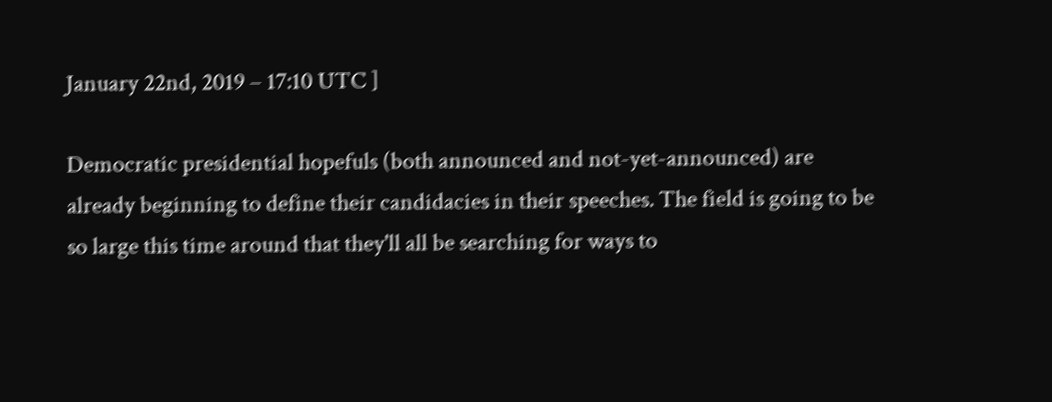January 22nd, 2019 – 17:10 UTC ]

Democratic presidential hopefuls (both announced and not-yet-announced) are already beginning to define their candidacies in their speeches. The field is going to be so large this time around that they'll all be searching for ways to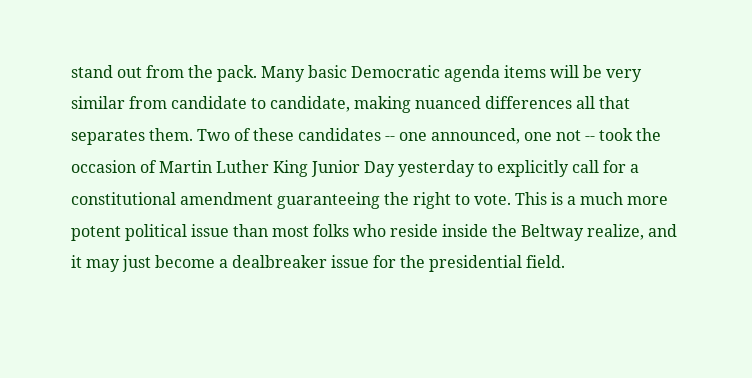stand out from the pack. Many basic Democratic agenda items will be very similar from candidate to candidate, making nuanced differences all that separates them. Two of these candidates -- one announced, one not -- took the occasion of Martin Luther King Junior Day yesterday to explicitly call for a constitutional amendment guaranteeing the right to vote. This is a much more potent political issue than most folks who reside inside the Beltway realize, and it may just become a dealbreaker issue for the presidential field.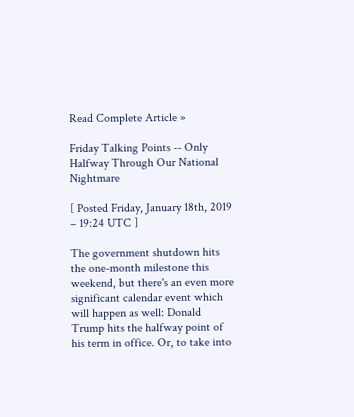Read Complete Article »

Friday Talking Points -- Only Halfway Through Our National Nightmare

[ Posted Friday, January 18th, 2019 – 19:24 UTC ]

The government shutdown hits the one-month milestone this weekend, but there's an even more significant calendar event which will happen as well: Donald Trump hits the halfway point of his term in office. Or, to take into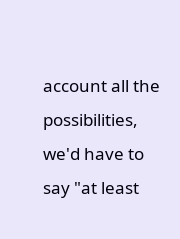account all the possibilities, we'd have to say "at least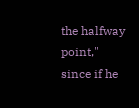the halfway point," since if he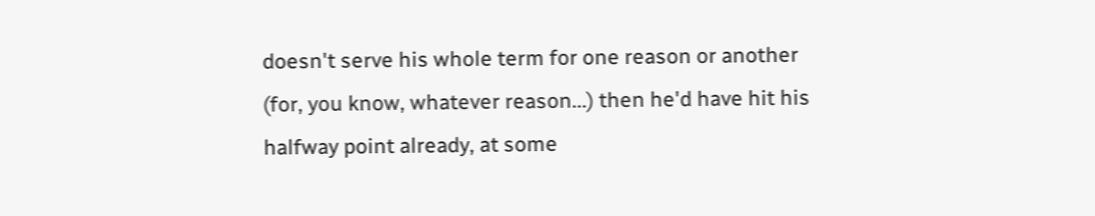doesn't serve his whole term for one reason or another (for, you know, whatever reason...) then he'd have hit his halfway point already, at some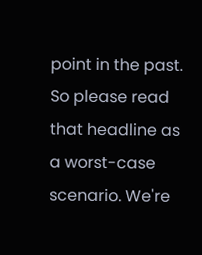point in the past. So please read that headline as a worst-case scenario. We're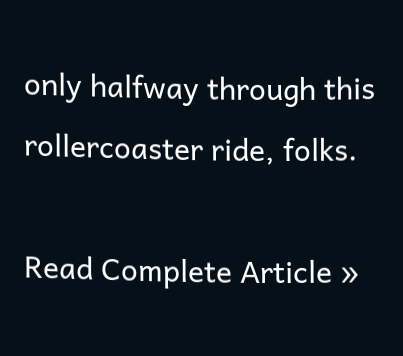only halfway through this rollercoaster ride, folks.

Read Complete Article »